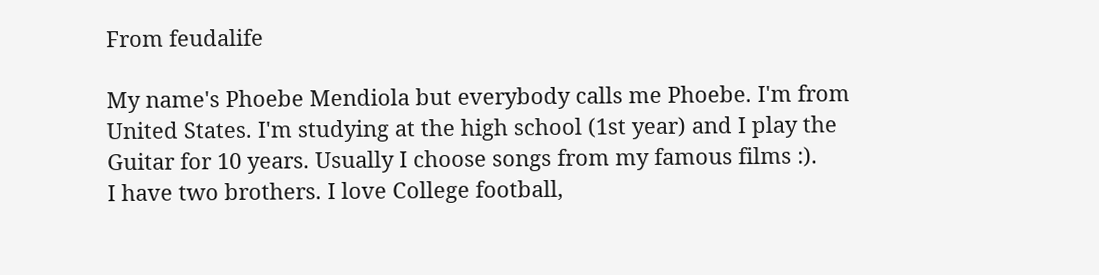From feudalife

My name's Phoebe Mendiola but everybody calls me Phoebe. I'm from United States. I'm studying at the high school (1st year) and I play the Guitar for 10 years. Usually I choose songs from my famous films :).
I have two brothers. I love College football,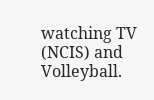watching TV (NCIS) and Volleyball.